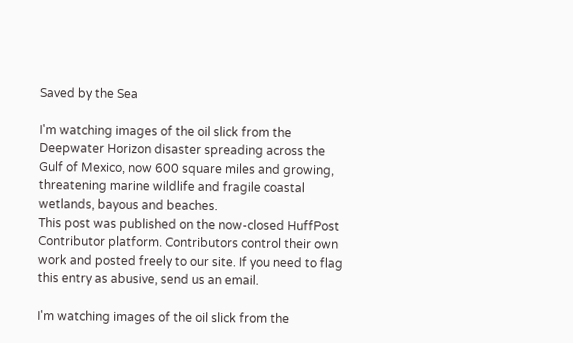Saved by the Sea

I'm watching images of the oil slick from the Deepwater Horizon disaster spreading across the Gulf of Mexico, now 600 square miles and growing, threatening marine wildlife and fragile coastal wetlands, bayous and beaches.
This post was published on the now-closed HuffPost Contributor platform. Contributors control their own work and posted freely to our site. If you need to flag this entry as abusive, send us an email.

I'm watching images of the oil slick from the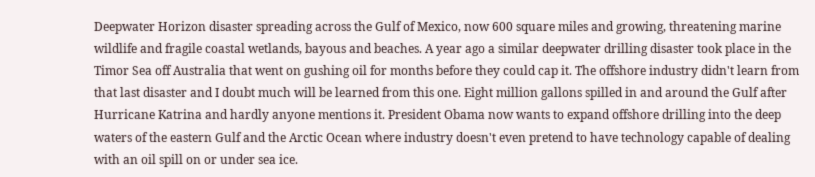Deepwater Horizon disaster spreading across the Gulf of Mexico, now 600 square miles and growing, threatening marine wildlife and fragile coastal wetlands, bayous and beaches. A year ago a similar deepwater drilling disaster took place in the Timor Sea off Australia that went on gushing oil for months before they could cap it. The offshore industry didn't learn from that last disaster and I doubt much will be learned from this one. Eight million gallons spilled in and around the Gulf after Hurricane Katrina and hardly anyone mentions it. President Obama now wants to expand offshore drilling into the deep waters of the eastern Gulf and the Arctic Ocean where industry doesn't even pretend to have technology capable of dealing with an oil spill on or under sea ice.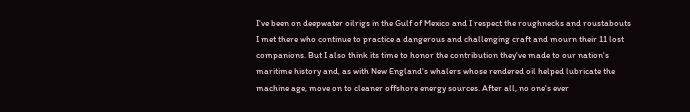I've been on deepwater oilrigs in the Gulf of Mexico and I respect the roughnecks and roustabouts I met there who continue to practice a dangerous and challenging craft and mourn their 11 lost companions. But I also think its time to honor the contribution they've made to our nation's maritime history and, as with New England's whalers whose rendered oil helped lubricate the machine age, move on to cleaner offshore energy sources. After all, no one's ever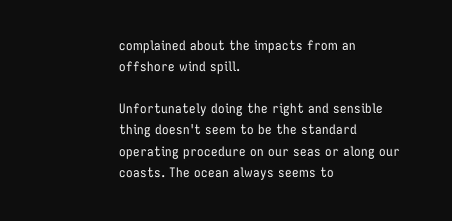complained about the impacts from an offshore wind spill.

Unfortunately doing the right and sensible thing doesn't seem to be the standard operating procedure on our seas or along our coasts. The ocean always seems to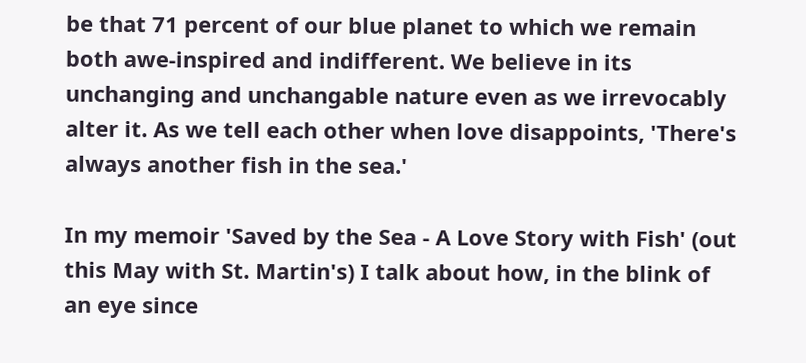be that 71 percent of our blue planet to which we remain both awe-inspired and indifferent. We believe in its unchanging and unchangable nature even as we irrevocably alter it. As we tell each other when love disappoints, 'There's always another fish in the sea.'

In my memoir 'Saved by the Sea - A Love Story with Fish' (out this May with St. Martin's) I talk about how, in the blink of an eye since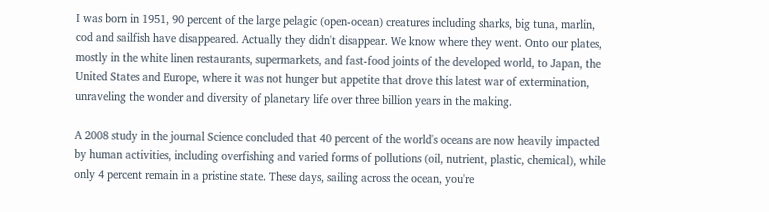I was born in 1951, 90 percent of the large pelagic (open-ocean) creatures including sharks, big tuna, marlin, cod and sailfish have disappeared. Actually they didn't disappear. We know where they went. Onto our plates, mostly in the white linen restaurants, supermarkets, and fast-food joints of the developed world, to Japan, the United States and Europe, where it was not hunger but appetite that drove this latest war of extermination, unraveling the wonder and diversity of planetary life over three billion years in the making.

A 2008 study in the journal Science concluded that 40 percent of the world's oceans are now heavily impacted by human activities, including overfishing and varied forms of pollutions (oil, nutrient, plastic, chemical), while only 4 percent remain in a pristine state. These days, sailing across the ocean, you're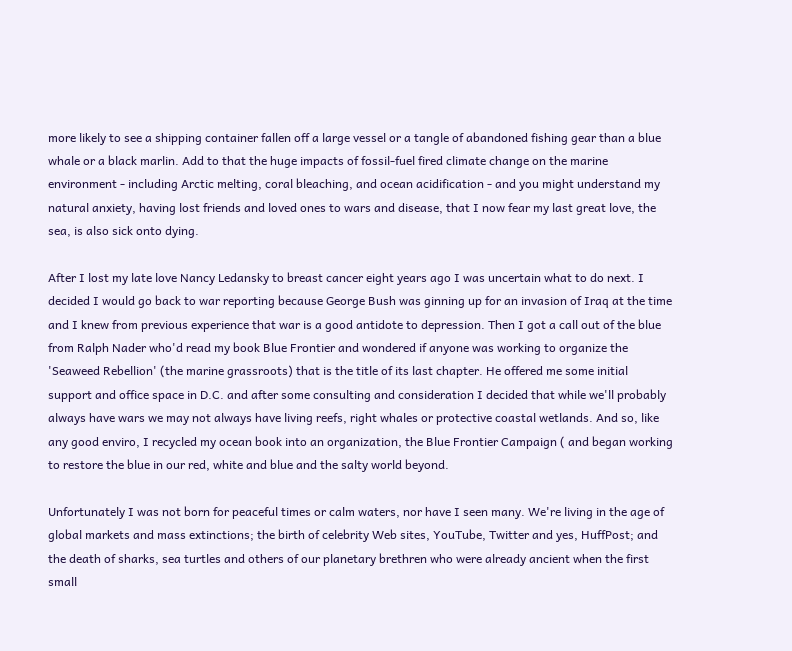more likely to see a shipping container fallen off a large vessel or a tangle of abandoned fishing gear than a blue whale or a black marlin. Add to that the huge impacts of fossil-fuel fired climate change on the marine environment - including Arctic melting, coral bleaching, and ocean acidification - and you might understand my natural anxiety, having lost friends and loved ones to wars and disease, that I now fear my last great love, the sea, is also sick onto dying.

After I lost my late love Nancy Ledansky to breast cancer eight years ago I was uncertain what to do next. I decided I would go back to war reporting because George Bush was ginning up for an invasion of Iraq at the time and I knew from previous experience that war is a good antidote to depression. Then I got a call out of the blue from Ralph Nader who'd read my book Blue Frontier and wondered if anyone was working to organize the 'Seaweed Rebellion' (the marine grassroots) that is the title of its last chapter. He offered me some initial support and office space in D.C. and after some consulting and consideration I decided that while we'll probably always have wars we may not always have living reefs, right whales or protective coastal wetlands. And so, like any good enviro, I recycled my ocean book into an organization, the Blue Frontier Campaign ( and began working to restore the blue in our red, white and blue and the salty world beyond.

Unfortunately I was not born for peaceful times or calm waters, nor have I seen many. We're living in the age of global markets and mass extinctions; the birth of celebrity Web sites, YouTube, Twitter and yes, HuffPost; and the death of sharks, sea turtles and others of our planetary brethren who were already ancient when the first small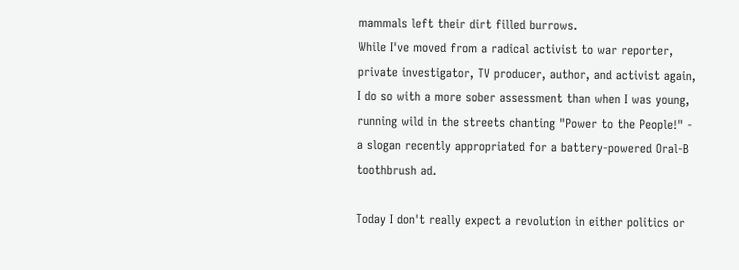mammals left their dirt filled burrows.
While I've moved from a radical activist to war reporter, private investigator, TV producer, author, and activist again, I do so with a more sober assessment than when I was young, running wild in the streets chanting "Power to the People!" - a slogan recently appropriated for a battery-powered Oral-B toothbrush ad.

Today I don't really expect a revolution in either politics or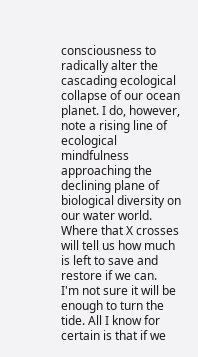consciousness to radically alter the cascading ecological collapse of our ocean planet. I do, however, note a rising line of ecological mindfulness approaching the declining plane of biological diversity on our water world. Where that X crosses will tell us how much is left to save and restore if we can.
I'm not sure it will be enough to turn the tide. All I know for certain is that if we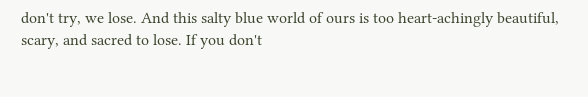don't try, we lose. And this salty blue world of ours is too heart-achingly beautiful, scary, and sacred to lose. If you don't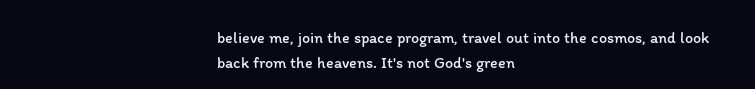believe me, join the space program, travel out into the cosmos, and look back from the heavens. It's not God's green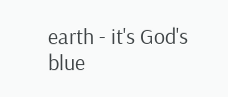earth - it's God's blue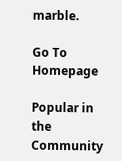marble.

Go To Homepage

Popular in the Community